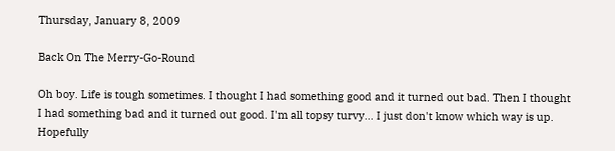Thursday, January 8, 2009

Back On The Merry-Go-Round

Oh boy. Life is tough sometimes. I thought I had something good and it turned out bad. Then I thought I had something bad and it turned out good. I'm all topsy turvy... I just don't know which way is up. Hopefully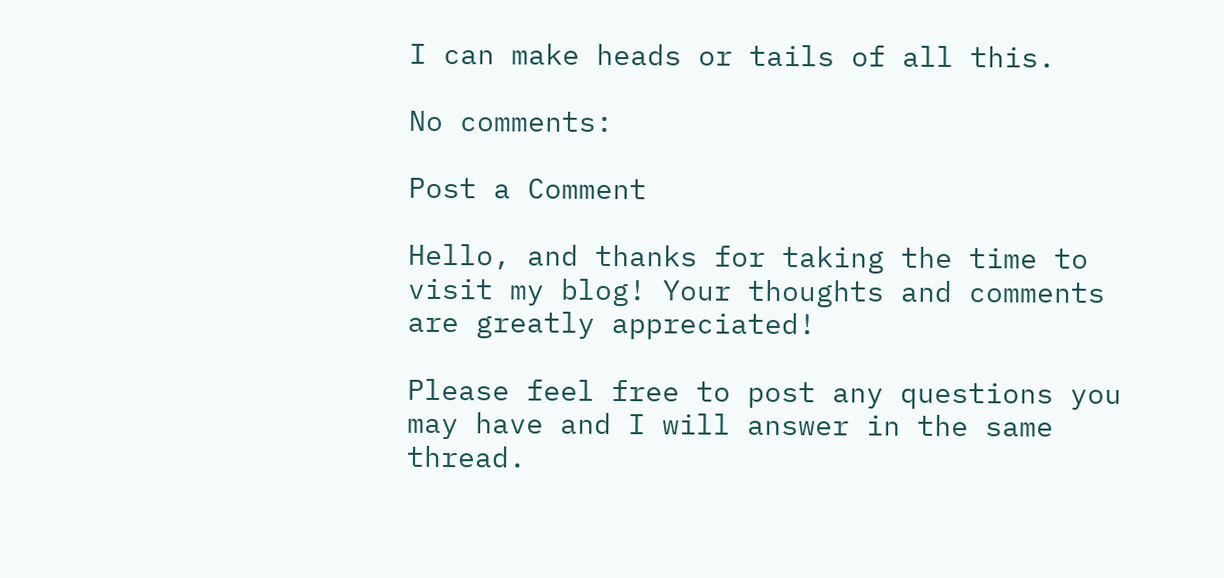I can make heads or tails of all this.

No comments:

Post a Comment

Hello, and thanks for taking the time to visit my blog! Your thoughts and comments are greatly appreciated!

Please feel free to post any questions you may have and I will answer in the same thread.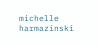michelle harmazinski